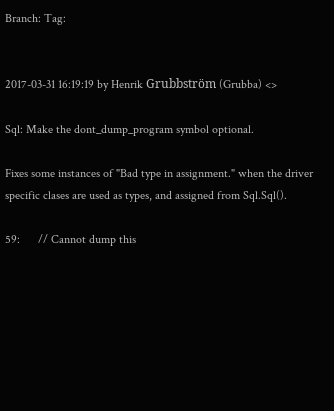Branch: Tag:


2017-03-31 16:19:19 by Henrik Grubbström (Grubba) <>

Sql: Make the dont_dump_program symbol optional.

Fixes some instances of "Bad type in assignment." when the driver
specific clases are used as types, and assigned from Sql.Sql().

59:      // Cannot dump this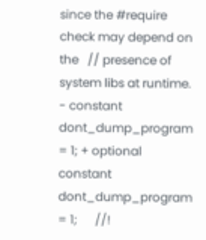since the #require check may depend on the   // presence of system libs at runtime. - constant dont_dump_program = 1; + optional constant dont_dump_program = 1;      //!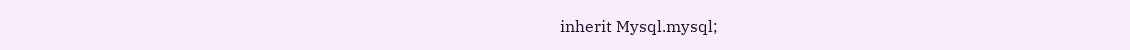inherit Mysql.mysql;